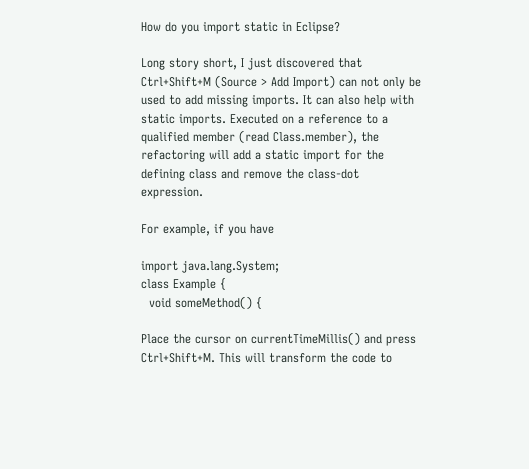How do you import static in Eclipse?

Long story short, I just discovered that Ctrl+Shift+M (Source > Add Import) can not only be used to add missing imports. It can also help with static imports. Executed on a reference to a qualified member (read Class.member), the refactoring will add a static import for the defining class and remove the class-dot expression.

For example, if you have

import java.lang.System;
class Example {
  void someMethod() {

Place the cursor on currentTimeMillis() and press Ctrl+Shift+M. This will transform the code to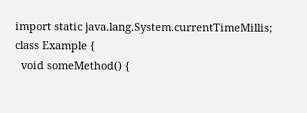import static java.lang.System.currentTimeMillis;
class Example {
  void someMethod() {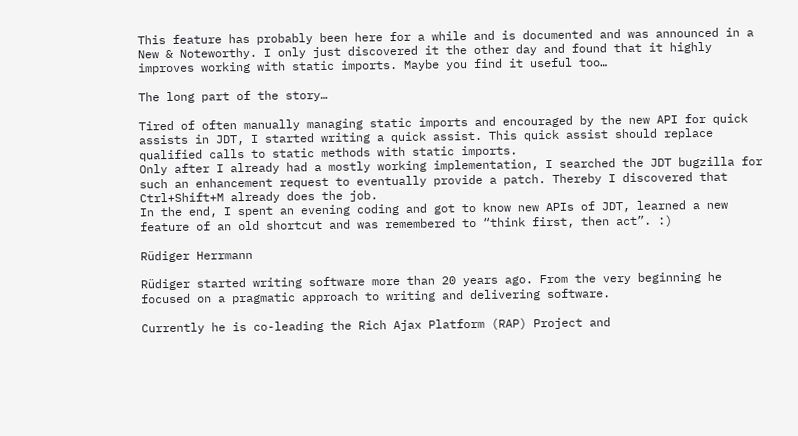This feature has probably been here for a while and is documented and was announced in a New & Noteworthy. I only just discovered it the other day and found that it highly improves working with static imports. Maybe you find it useful too…

The long part of the story…

Tired of often manually managing static imports and encouraged by the new API for quick assists in JDT, I started writing a quick assist. This quick assist should replace qualified calls to static methods with static imports.
Only after I already had a mostly working implementation, I searched the JDT bugzilla for such an enhancement request to eventually provide a patch. Thereby I discovered that Ctrl+Shift+M already does the job.
In the end, I spent an evening coding and got to know new APIs of JDT, learned a new feature of an old shortcut and was remembered to “think first, then act”. :)

Rüdiger Herrmann

Rüdiger started writing software more than 20 years ago. From the very beginning he focused on a pragmatic approach to writing and delivering software.

Currently he is co-leading the Rich Ajax Platform (RAP) Project and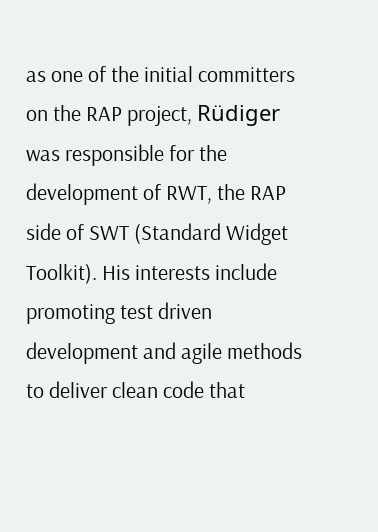as one of the initial committers on the RAP project, Rüdiger was responsible for the development of RWT, the RAP side of SWT (Standard Widget Toolkit). His interests include promoting test driven development and agile methods to deliver clean code that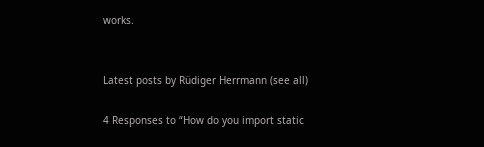works.


Latest posts by Rüdiger Herrmann (see all)

4 Responses to “How do you import static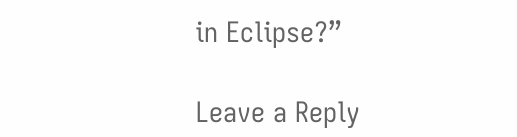in Eclipse?”

Leave a Reply